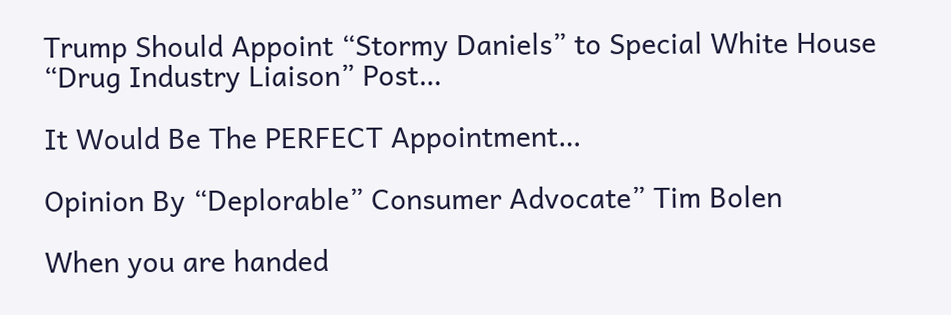Trump Should Appoint “Stormy Daniels” to Special White House “Drug Industry Liaison” Post…

It Would Be The PERFECT Appointment…

Opinion By “Deplorable” Consumer Advocate” Tim Bolen

When you are handed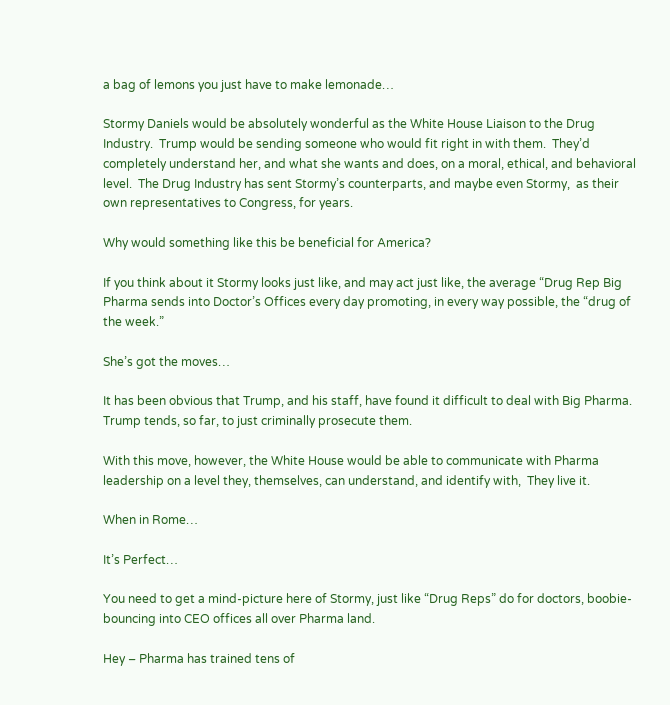a bag of lemons you just have to make lemonade…

Stormy Daniels would be absolutely wonderful as the White House Liaison to the Drug Industry.  Trump would be sending someone who would fit right in with them.  They’d completely understand her, and what she wants and does, on a moral, ethical, and behavioral level.  The Drug Industry has sent Stormy’s counterparts, and maybe even Stormy,  as their own representatives to Congress, for years.

Why would something like this be beneficial for America?

If you think about it Stormy looks just like, and may act just like, the average “Drug Rep Big Pharma sends into Doctor’s Offices every day promoting, in every way possible, the “drug of the week.”

She’s got the moves…

It has been obvious that Trump, and his staff, have found it difficult to deal with Big Pharma. Trump tends, so far, to just criminally prosecute them.

With this move, however, the White House would be able to communicate with Pharma leadership on a level they, themselves, can understand, and identify with,  They live it.

When in Rome…

It’s Perfect…

You need to get a mind-picture here of Stormy, just like “Drug Reps” do for doctors, boobie-bouncing into CEO offices all over Pharma land.

Hey – Pharma has trained tens of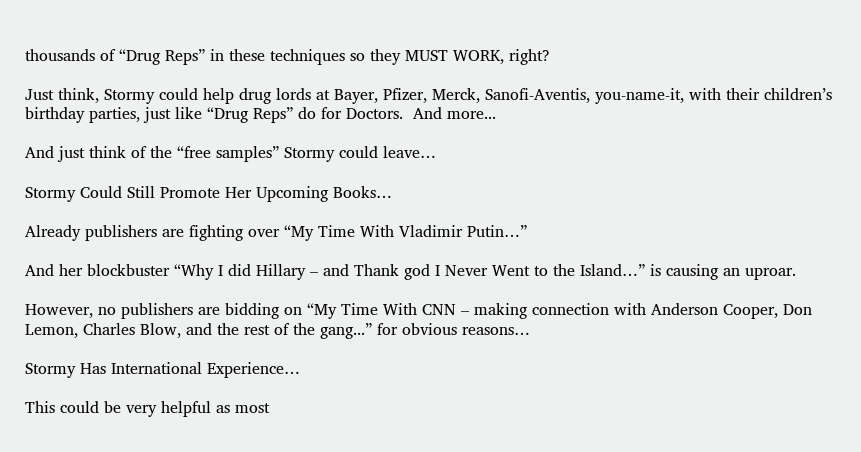thousands of “Drug Reps” in these techniques so they MUST WORK, right?

Just think, Stormy could help drug lords at Bayer, Pfizer, Merck, Sanofi-Aventis, you-name-it, with their children’s birthday parties, just like “Drug Reps” do for Doctors.  And more...

And just think of the “free samples” Stormy could leave…

Stormy Could Still Promote Her Upcoming Books…

Already publishers are fighting over “My Time With Vladimir Putin…”

And her blockbuster “Why I did Hillary – and Thank god I Never Went to the Island…” is causing an uproar.

However, no publishers are bidding on “My Time With CNN – making connection with Anderson Cooper, Don Lemon, Charles Blow, and the rest of the gang...” for obvious reasons…

Stormy Has International Experience…

This could be very helpful as most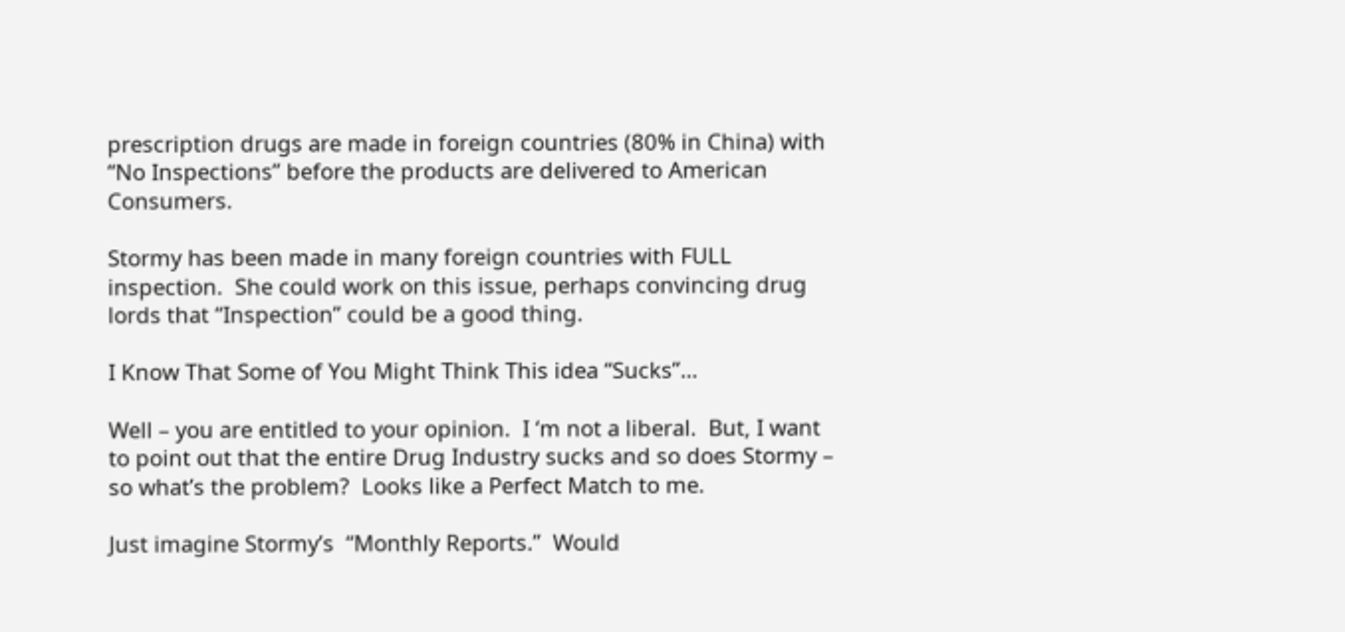prescription drugs are made in foreign countries (80% in China) with “No Inspections” before the products are delivered to American Consumers.

Stormy has been made in many foreign countries with FULL inspection.  She could work on this issue, perhaps convincing drug lords that “Inspection” could be a good thing.

I Know That Some of You Might Think This idea “Sucks”…

Well – you are entitled to your opinion.  I ‘m not a liberal.  But, I want to point out that the entire Drug Industry sucks and so does Stormy – so what’s the problem?  Looks like a Perfect Match to me.

Just imagine Stormy’s  “Monthly Reports.”  Would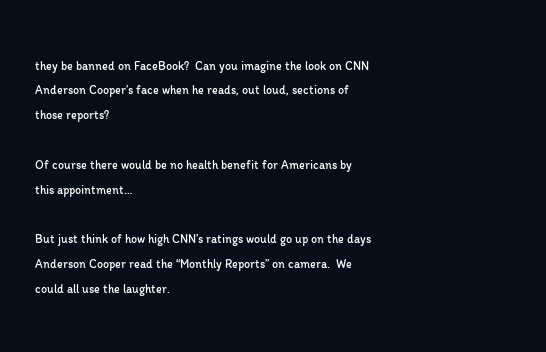they be banned on FaceBook?  Can you imagine the look on CNN Anderson Cooper’s face when he reads, out loud, sections of those reports?

Of course there would be no health benefit for Americans by this appointment…

But just think of how high CNN’s ratings would go up on the days Anderson Cooper read the “Monthly Reports” on camera.  We could all use the laughter.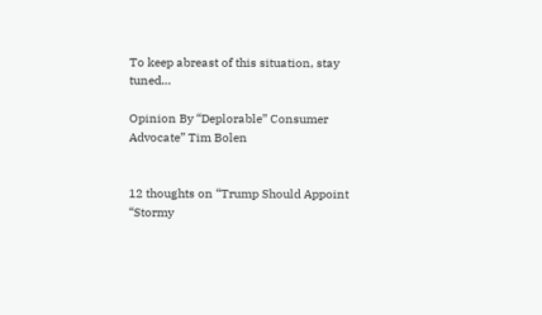To keep abreast of this situation, stay tuned…

Opinion By “Deplorable” Consumer Advocate” Tim Bolen


12 thoughts on “Trump Should Appoint “Stormy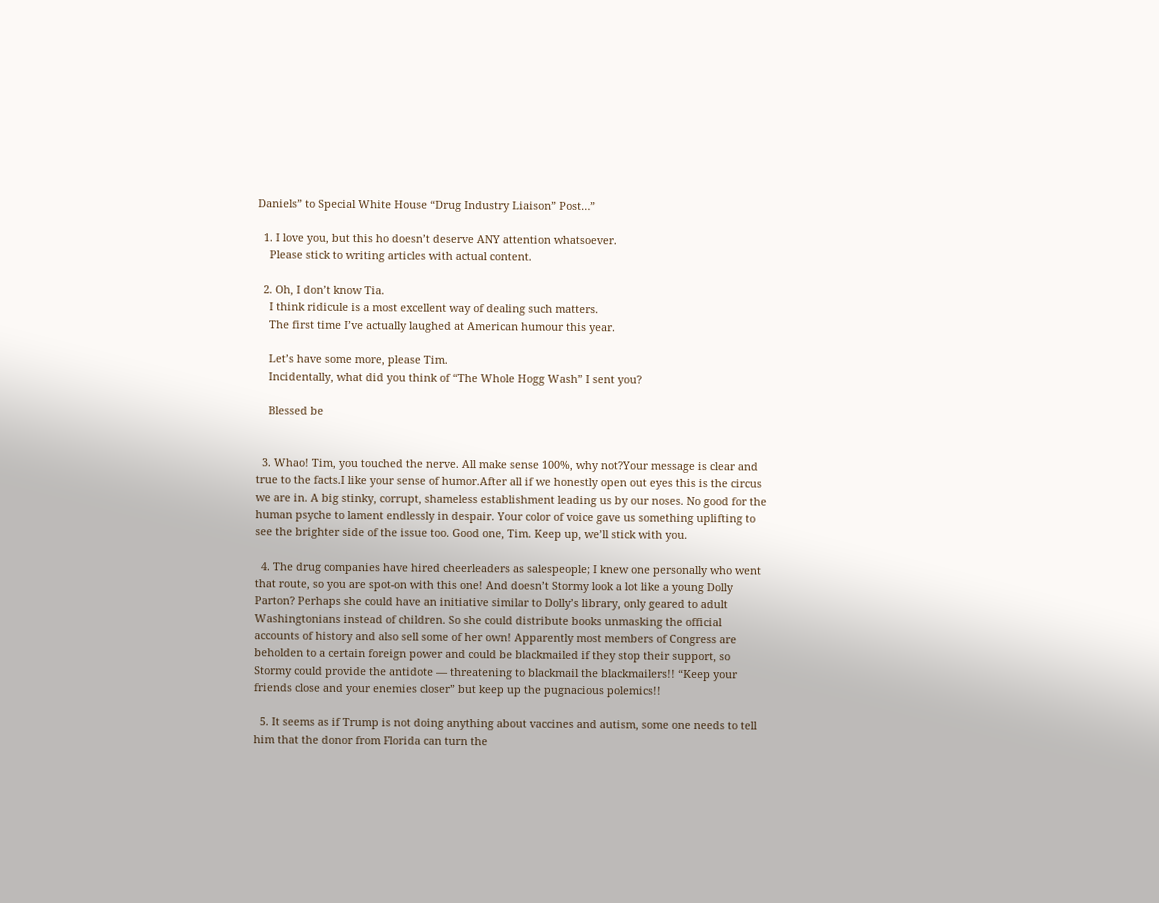Daniels” to Special White House “Drug Industry Liaison” Post…”

  1. I love you, but this ho doesn’t deserve ANY attention whatsoever.
    Please stick to writing articles with actual content.

  2. Oh, I don’t know Tia.
    I think ridicule is a most excellent way of dealing such matters.
    The first time I’ve actually laughed at American humour this year.

    Let’s have some more, please Tim.
    Incidentally, what did you think of “The Whole Hogg Wash” I sent you?

    Blessed be


  3. Whao! Tim, you touched the nerve. All make sense 100%, why not?Your message is clear and true to the facts.I like your sense of humor.After all if we honestly open out eyes this is the circus we are in. A big stinky, corrupt, shameless establishment leading us by our noses. No good for the human psyche to lament endlessly in despair. Your color of voice gave us something uplifting to see the brighter side of the issue too. Good one, Tim. Keep up, we’ll stick with you.

  4. The drug companies have hired cheerleaders as salespeople; I knew one personally who went that route, so you are spot-on with this one! And doesn’t Stormy look a lot like a young Dolly Parton? Perhaps she could have an initiative similar to Dolly’s library, only geared to adult Washingtonians instead of children. So she could distribute books unmasking the official accounts of history and also sell some of her own! Apparently most members of Congress are beholden to a certain foreign power and could be blackmailed if they stop their support, so Stormy could provide the antidote — threatening to blackmail the blackmailers!! “Keep your friends close and your enemies closer” but keep up the pugnacious polemics!!

  5. It seems as if Trump is not doing anything about vaccines and autism, some one needs to tell him that the donor from Florida can turn the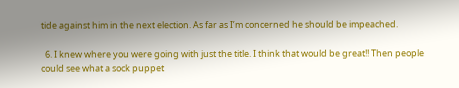tide against him in the next election. As far as I’m concerned he should be impeached.

  6. I knew where you were going with just the title. I think that would be great!! Then people could see what a sock puppet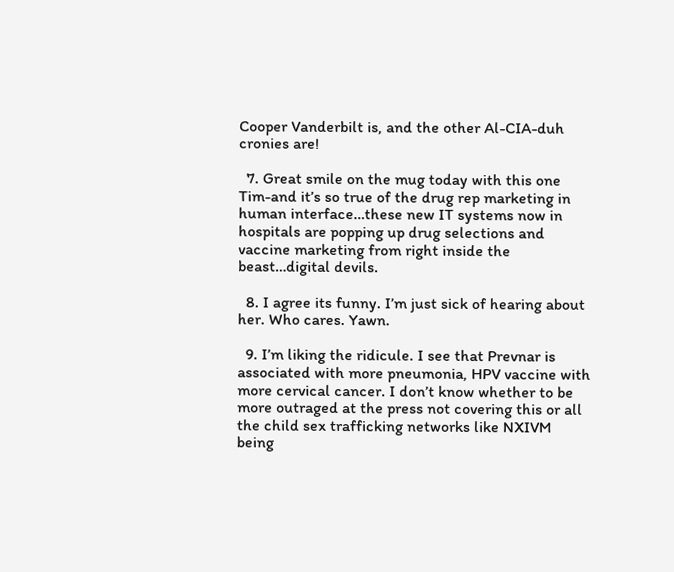Cooper Vanderbilt is, and the other Al-CIA-duh cronies are!

  7. Great smile on the mug today with this one Tim-and it’s so true of the drug rep marketing in human interface…these new IT systems now in hospitals are popping up drug selections and vaccine marketing from right inside the beast…digital devils.

  8. I agree its funny. I’m just sick of hearing about her. Who cares. Yawn.

  9. I’m liking the ridicule. I see that Prevnar is associated with more pneumonia, HPV vaccine with more cervical cancer. I don’t know whether to be more outraged at the press not covering this or all the child sex trafficking networks like NXIVM being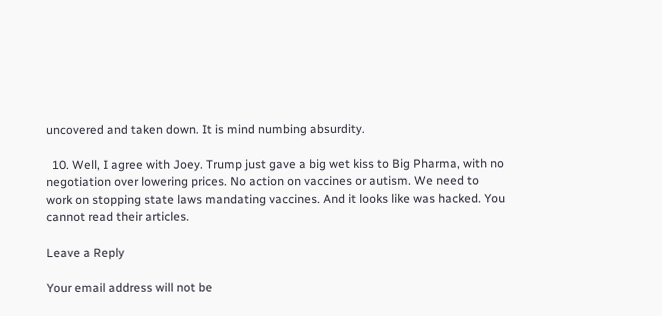uncovered and taken down. It is mind numbing absurdity.

  10. Well, I agree with Joey. Trump just gave a big wet kiss to Big Pharma, with no negotiation over lowering prices. No action on vaccines or autism. We need to work on stopping state laws mandating vaccines. And it looks like was hacked. You cannot read their articles.

Leave a Reply

Your email address will not be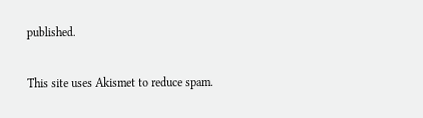published.

This site uses Akismet to reduce spam.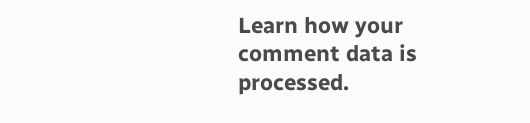Learn how your comment data is processed.